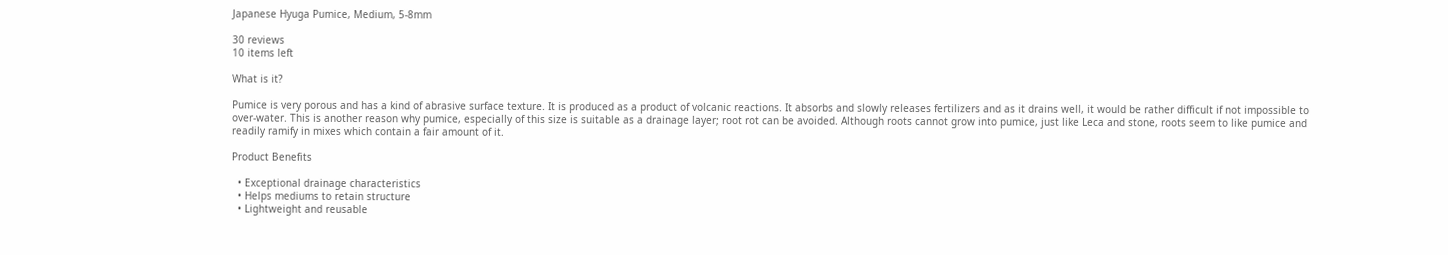Japanese Hyuga Pumice, Medium, 5-8mm

30 reviews
10 items left

What is it?

Pumice is very porous and has a kind of abrasive surface texture. It is produced as a product of volcanic reactions. It absorbs and slowly releases fertilizers and as it drains well, it would be rather difficult if not impossible to over-water. This is another reason why pumice, especially of this size is suitable as a drainage layer; root rot can be avoided. Although roots cannot grow into pumice, just like Leca and stone, roots seem to like pumice and readily ramify in mixes which contain a fair amount of it.

Product Benefits

  • Exceptional drainage characteristics
  • Helps mediums to retain structure
  • Lightweight and reusable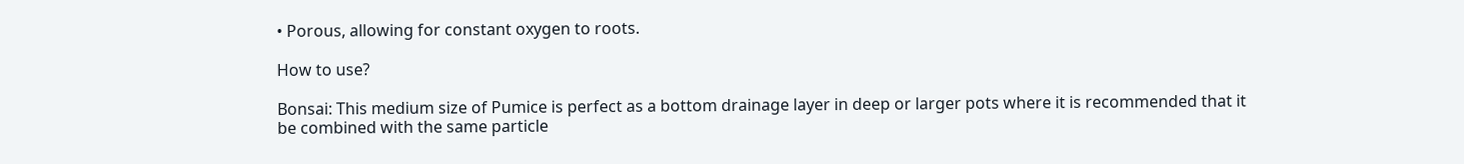• Porous, allowing for constant oxygen to roots.

How to use?

Bonsai: This medium size of Pumice is perfect as a bottom drainage layer in deep or larger pots where it is recommended that it be combined with the same particle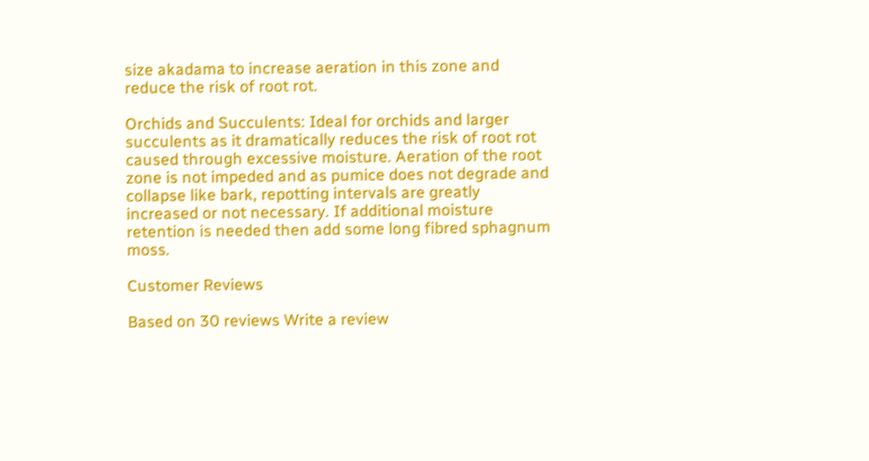size akadama to increase aeration in this zone and reduce the risk of root rot.

Orchids and Succulents: Ideal for orchids and larger succulents as it dramatically reduces the risk of root rot caused through excessive moisture. Aeration of the root zone is not impeded and as pumice does not degrade and collapse like bark, repotting intervals are greatly increased or not necessary. If additional moisture retention is needed then add some long fibred sphagnum moss.

Customer Reviews

Based on 30 reviews Write a review